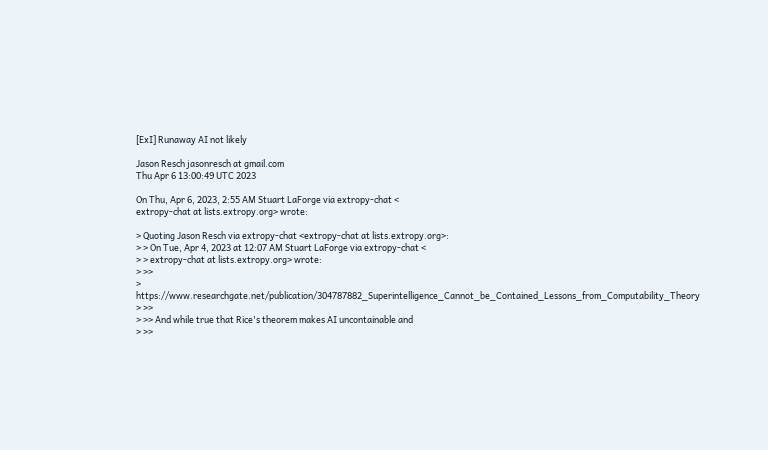[ExI] Runaway AI not likely

Jason Resch jasonresch at gmail.com
Thu Apr 6 13:00:49 UTC 2023

On Thu, Apr 6, 2023, 2:55 AM Stuart LaForge via extropy-chat <
extropy-chat at lists.extropy.org> wrote:

> Quoting Jason Resch via extropy-chat <extropy-chat at lists.extropy.org>:
> > On Tue, Apr 4, 2023 at 12:07 AM Stuart LaForge via extropy-chat <
> > extropy-chat at lists.extropy.org> wrote:
> >>
> https://www.researchgate.net/publication/304787882_Superintelligence_Cannot_be_Contained_Lessons_from_Computability_Theory
> >>
> >> And while true that Rice's theorem makes AI uncontainable and
> >>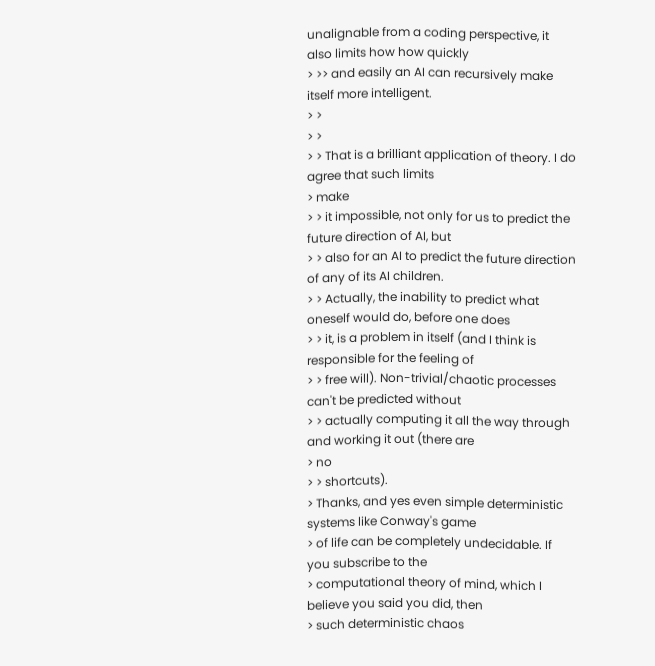unalignable from a coding perspective, it also limits how how quickly
> >> and easily an AI can recursively make itself more intelligent.
> >
> >
> > That is a brilliant application of theory. I do agree that such limits
> make
> > it impossible, not only for us to predict the future direction of AI, but
> > also for an AI to predict the future direction of any of its AI children.
> > Actually, the inability to predict what oneself would do, before one does
> > it, is a problem in itself (and I think is responsible for the feeling of
> > free will). Non-trivial/chaotic processes can't be predicted without
> > actually computing it all the way through and working it out (there are
> no
> > shortcuts).
> Thanks, and yes even simple deterministic systems like Conway's game
> of life can be completely undecidable. If you subscribe to the
> computational theory of mind, which I believe you said you did, then
> such deterministic chaos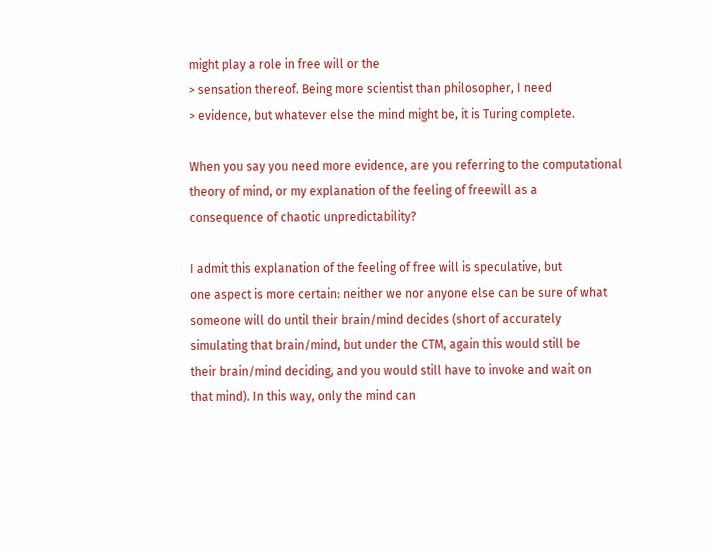might play a role in free will or the
> sensation thereof. Being more scientist than philosopher, I need
> evidence, but whatever else the mind might be, it is Turing complete.

When you say you need more evidence, are you referring to the computational
theory of mind, or my explanation of the feeling of freewill as a
consequence of chaotic unpredictability?

I admit this explanation of the feeling of free will is speculative, but
one aspect is more certain: neither we nor anyone else can be sure of what
someone will do until their brain/mind decides (short of accurately
simulating that brain/mind, but under the CTM, again this would still be
their brain/mind deciding, and you would still have to invoke and wait on
that mind). In this way, only the mind can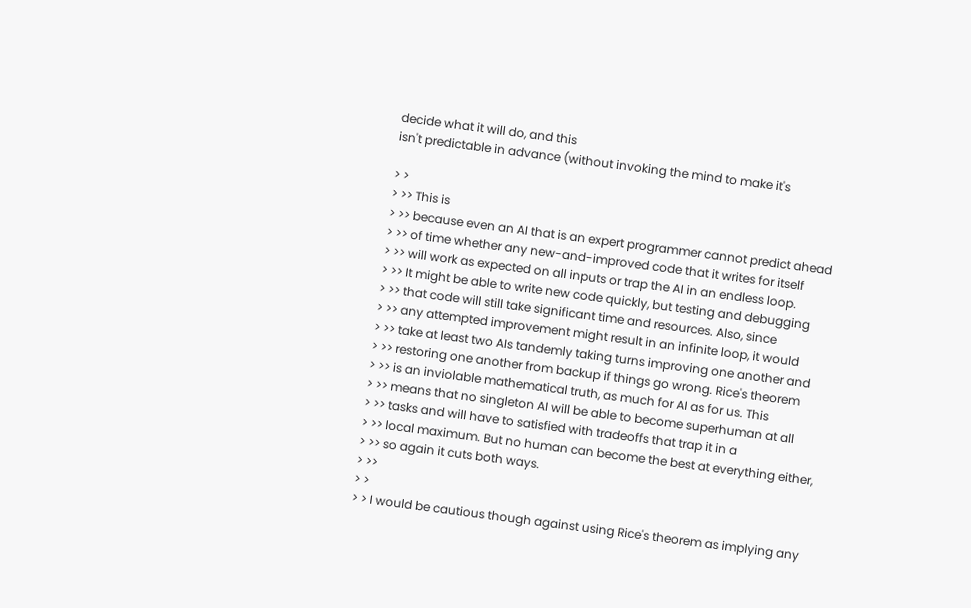decide what it will do, and this
isn't predictable in advance (without invoking the mind to make it's

> >
> >> This is
> >> because even an AI that is an expert programmer cannot predict ahead
> >> of time whether any new-and-improved code that it writes for itself
> >> will work as expected on all inputs or trap the AI in an endless loop.
> >> It might be able to write new code quickly, but testing and debugging
> >> that code will still take significant time and resources. Also, since
> >> any attempted improvement might result in an infinite loop, it would
> >> take at least two AIs tandemly taking turns improving one another and
> >> restoring one another from backup if things go wrong. Rice's theorem
> >> is an inviolable mathematical truth, as much for AI as for us. This
> >> means that no singleton AI will be able to become superhuman at all
> >> tasks and will have to satisfied with tradeoffs that trap it in a
> >> local maximum. But no human can become the best at everything either,
> >> so again it cuts both ways.
> >>
> >
> > I would be cautious though against using Rice's theorem as implying any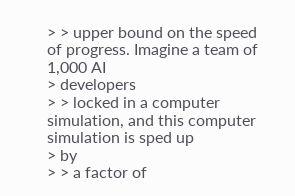> > upper bound on the speed of progress. Imagine a team of 1,000 AI
> developers
> > locked in a computer simulation, and this computer simulation is sped up
> by
> > a factor of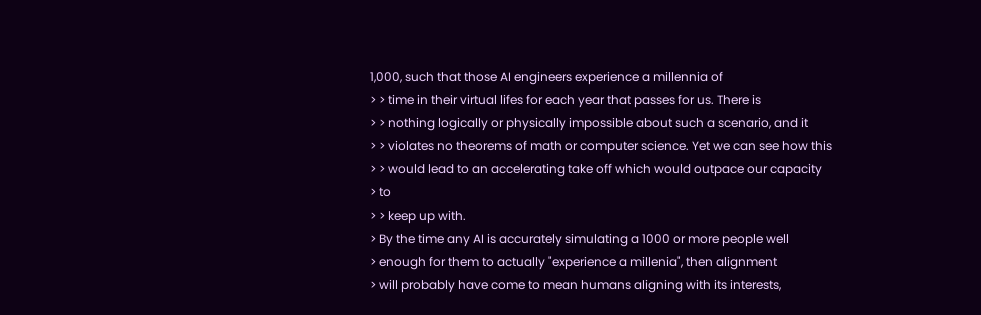1,000, such that those AI engineers experience a millennia of
> > time in their virtual lifes for each year that passes for us. There is
> > nothing logically or physically impossible about such a scenario, and it
> > violates no theorems of math or computer science. Yet we can see how this
> > would lead to an accelerating take off which would outpace our capacity
> to
> > keep up with.
> By the time any AI is accurately simulating a 1000 or more people well
> enough for them to actually "experience a millenia", then alignment
> will probably have come to mean humans aligning with its interests,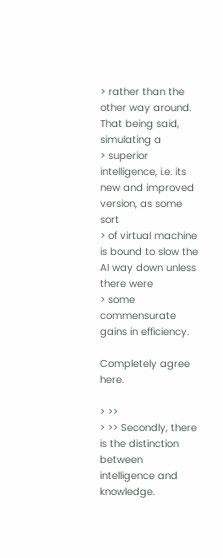> rather than the other way around. That being said, simulating a
> superior intelligence, i.e. its new and improved version, as some sort
> of virtual machine is bound to slow the AI way down unless there were
> some commensurate gains in efficiency.

Completely agree here.

> >>
> >> Secondly, there is the distinction between intelligence and knowledge.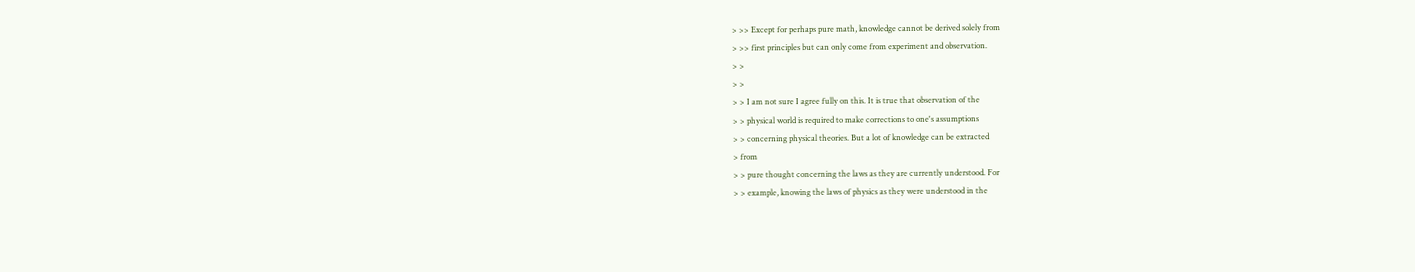> >> Except for perhaps pure math, knowledge cannot be derived solely from
> >> first principles but can only come from experiment and observation.
> >
> >
> > I am not sure I agree fully on this. It is true that observation of the
> > physical world is required to make corrections to one's assumptions
> > concerning physical theories. But a lot of knowledge can be extracted
> from
> > pure thought concerning the laws as they are currently understood. For
> > example, knowing the laws of physics as they were understood in the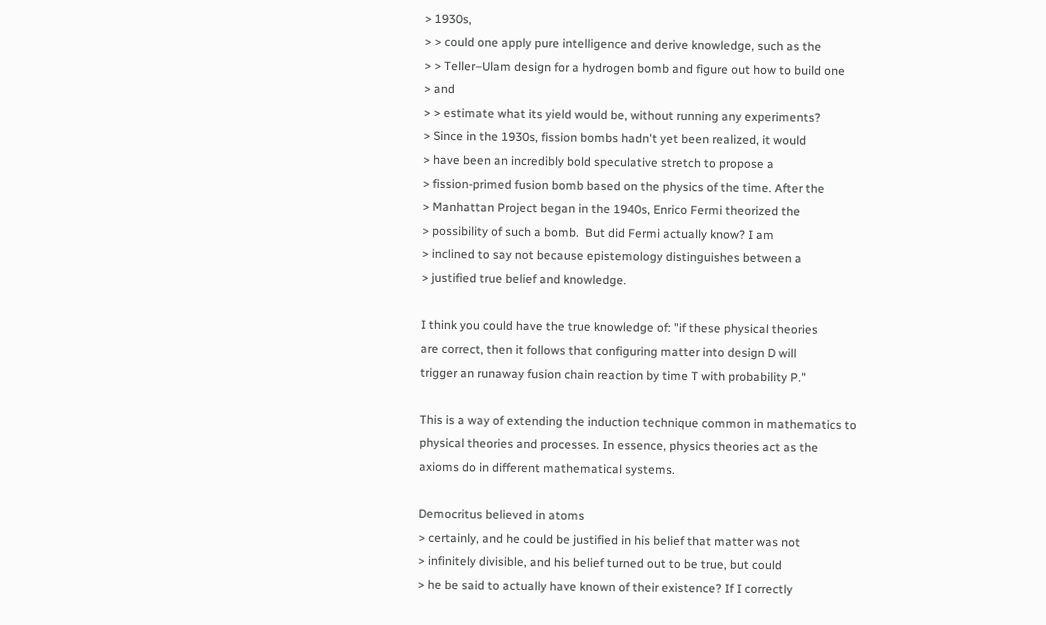> 1930s,
> > could one apply pure intelligence and derive knowledge, such as the
> > Teller–Ulam design for a hydrogen bomb and figure out how to build one
> and
> > estimate what its yield would be, without running any experiments?
> Since in the 1930s, fission bombs hadn't yet been realized, it would
> have been an incredibly bold speculative stretch to propose a
> fission-primed fusion bomb based on the physics of the time. After the
> Manhattan Project began in the 1940s, Enrico Fermi theorized the
> possibility of such a bomb.  But did Fermi actually know? I am
> inclined to say not because epistemology distinguishes between a
> justified true belief and knowledge.

I think you could have the true knowledge of: "if these physical theories
are correct, then it follows that configuring matter into design D will
trigger an runaway fusion chain reaction by time T with probability P."

This is a way of extending the induction technique common in mathematics to
physical theories and processes. In essence, physics theories act as the
axioms do in different mathematical systems.

Democritus believed in atoms
> certainly, and he could be justified in his belief that matter was not
> infinitely divisible, and his belief turned out to be true, but could
> he be said to actually have known of their existence? If I correctly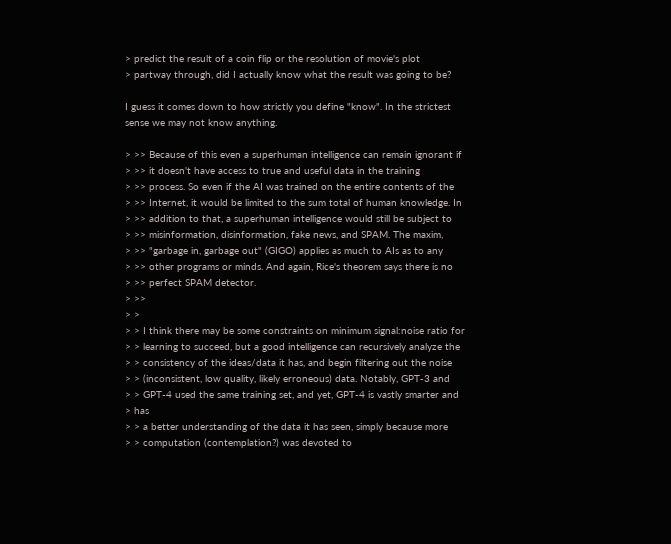> predict the result of a coin flip or the resolution of movie's plot
> partway through, did I actually know what the result was going to be?

I guess it comes down to how strictly you define "know". In the strictest
sense we may not know anything.

> >> Because of this even a superhuman intelligence can remain ignorant if
> >> it doesn't have access to true and useful data in the training
> >> process. So even if the AI was trained on the entire contents of the
> >> Internet, it would be limited to the sum total of human knowledge. In
> >> addition to that, a superhuman intelligence would still be subject to
> >> misinformation, disinformation, fake news, and SPAM. The maxim,
> >> "garbage in, garbage out" (GIGO) applies as much to AIs as to any
> >> other programs or minds. And again, Rice's theorem says there is no
> >> perfect SPAM detector.
> >>
> >
> > I think there may be some constraints on minimum signal:noise ratio for
> > learning to succeed, but a good intelligence can recursively analyze the
> > consistency of the ideas/data it has, and begin filtering out the noise
> > (inconsistent, low quality, likely erroneous) data. Notably, GPT-3 and
> > GPT-4 used the same training set, and yet, GPT-4 is vastly smarter and
> has
> > a better understanding of the data it has seen, simply because more
> > computation (contemplation?) was devoted to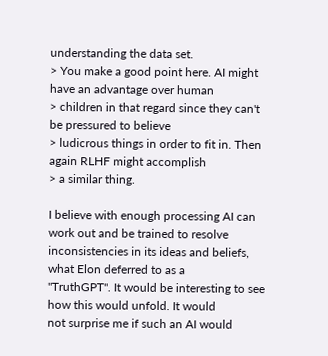understanding the data set.
> You make a good point here. AI might have an advantage over human
> children in that regard since they can't be pressured to believe
> ludicrous things in order to fit in. Then again RLHF might accomplish
> a similar thing.

I believe with enough processing AI can work out and be trained to resolve
inconsistencies in its ideas and beliefs, what Elon deferred to as a
"TruthGPT". It would be interesting to see how this would unfold. It would
not surprise me if such an AI would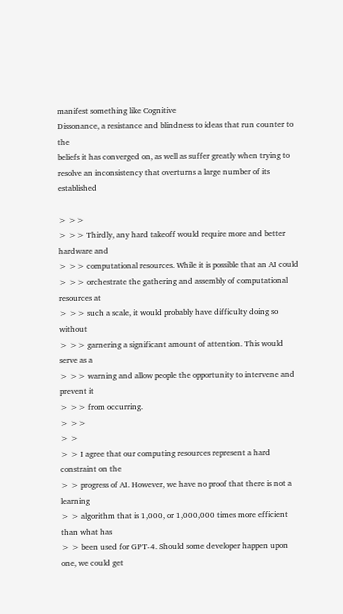manifest something like Cognitive
Dissonance, a resistance and blindness to ideas that run counter to the
beliefs it has converged on, as well as suffer greatly when trying to
resolve an inconsistency that overturns a large number of its established

> >>
> >> Thirdly, any hard takeoff would require more and better hardware and
> >> computational resources. While it is possible that an AI could
> >> orchestrate the gathering and assembly of computational resources at
> >> such a scale, it would probably have difficulty doing so without
> >> garnering a significant amount of attention. This would serve as a
> >> warning and allow people the opportunity to intervene and prevent it
> >> from occurring.
> >>
> >
> > I agree that our computing resources represent a hard constraint on the
> > progress of AI. However, we have no proof that there is not a learning
> > algorithm that is 1,000, or 1,000,000 times more efficient than what has
> > been used for GPT-4. Should some developer happen upon one, we could get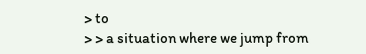> to
> > a situation where we jump from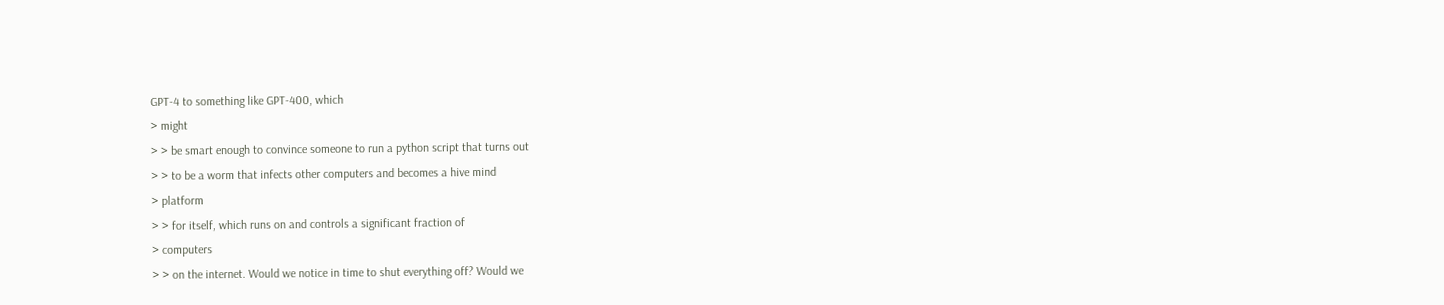GPT-4 to something like GPT-400, which
> might
> > be smart enough to convince someone to run a python script that turns out
> > to be a worm that infects other computers and becomes a hive mind
> platform
> > for itself, which runs on and controls a significant fraction of
> computers
> > on the internet. Would we notice in time to shut everything off? Would we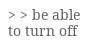> > be able to turn off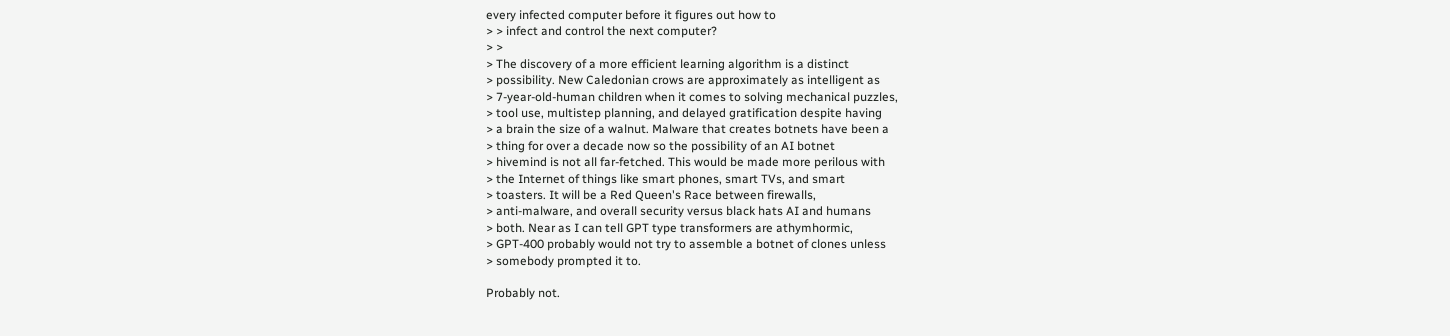every infected computer before it figures out how to
> > infect and control the next computer?
> >
> The discovery of a more efficient learning algorithm is a distinct
> possibility. New Caledonian crows are approximately as intelligent as
> 7-year-old-human children when it comes to solving mechanical puzzles,
> tool use, multistep planning, and delayed gratification despite having
> a brain the size of a walnut. Malware that creates botnets have been a
> thing for over a decade now so the possibility of an AI botnet
> hivemind is not all far-fetched. This would be made more perilous with
> the Internet of things like smart phones, smart TVs, and smart
> toasters. It will be a Red Queen's Race between firewalls,
> anti-malware, and overall security versus black hats AI and humans
> both. Near as I can tell GPT type transformers are athymhormic,
> GPT-400 probably would not try to assemble a botnet of clones unless
> somebody prompted it to.

Probably not.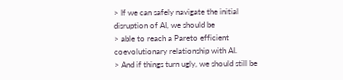> If we can safely navigate the initial disruption of AI, we should be
> able to reach a Pareto efficient coevolutionary relationship with AI.
> And if things turn ugly, we should still be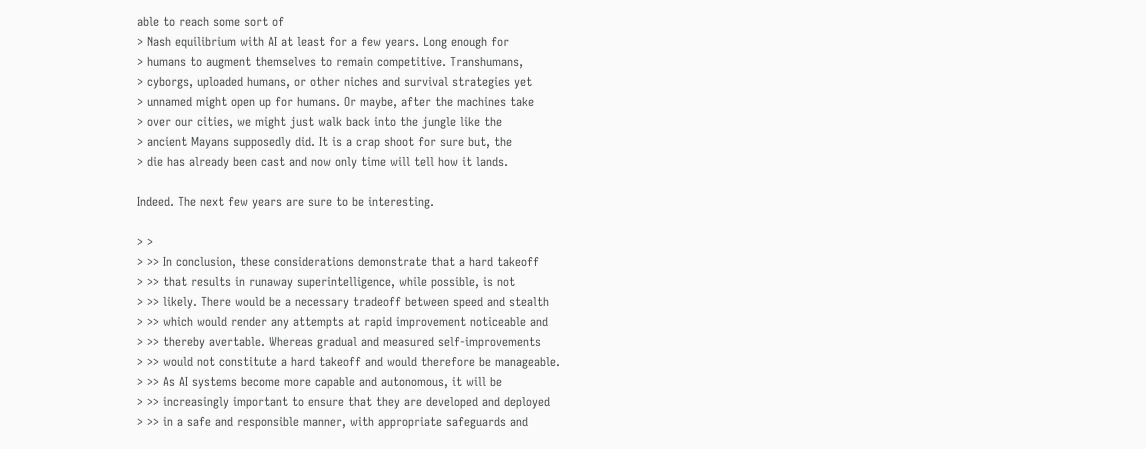able to reach some sort of
> Nash equilibrium with AI at least for a few years. Long enough for
> humans to augment themselves to remain competitive. Transhumans,
> cyborgs, uploaded humans, or other niches and survival strategies yet
> unnamed might open up for humans. Or maybe, after the machines take
> over our cities, we might just walk back into the jungle like the
> ancient Mayans supposedly did. It is a crap shoot for sure but, the
> die has already been cast and now only time will tell how it lands.

Indeed. The next few years are sure to be interesting.

> >
> >> In conclusion, these considerations demonstrate that a hard takeoff
> >> that results in runaway superintelligence, while possible, is not
> >> likely. There would be a necessary tradeoff between speed and stealth
> >> which would render any attempts at rapid improvement noticeable and
> >> thereby avertable. Whereas gradual and measured self-improvements
> >> would not constitute a hard takeoff and would therefore be manageable.
> >> As AI systems become more capable and autonomous, it will be
> >> increasingly important to ensure that they are developed and deployed
> >> in a safe and responsible manner, with appropriate safeguards and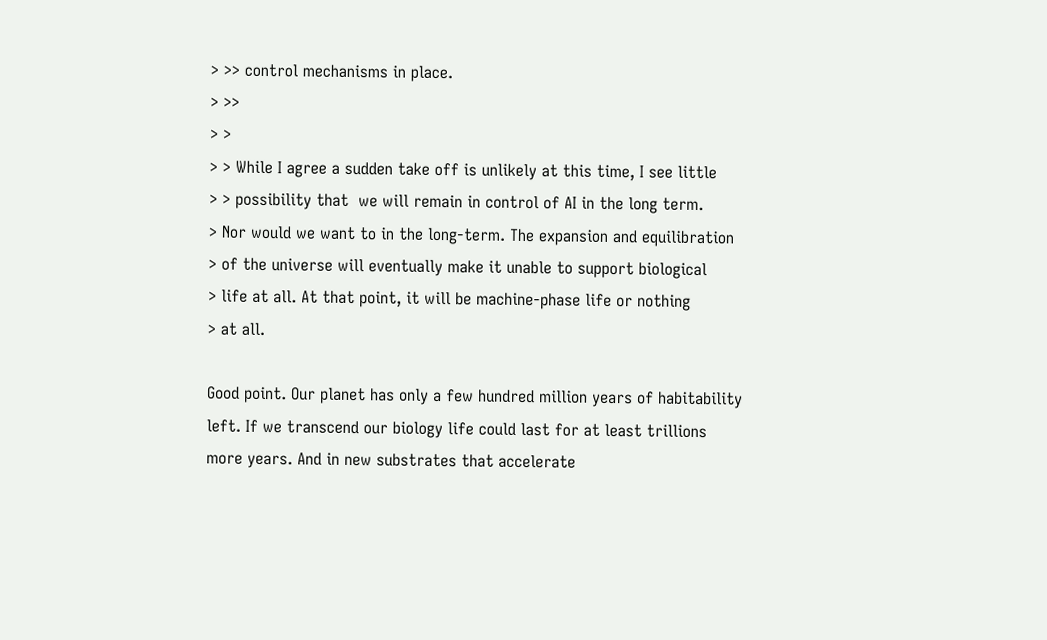> >> control mechanisms in place.
> >>
> >
> > While I agree a sudden take off is unlikely at this time, I see little
> > possibility that  we will remain in control of AI in the long term.
> Nor would we want to in the long-term. The expansion and equilibration
> of the universe will eventually make it unable to support biological
> life at all. At that point, it will be machine-phase life or nothing
> at all.

Good point. Our planet has only a few hundred million years of habitability
left. If we transcend our biology life could last for at least trillions
more years. And in new substrates that accelerate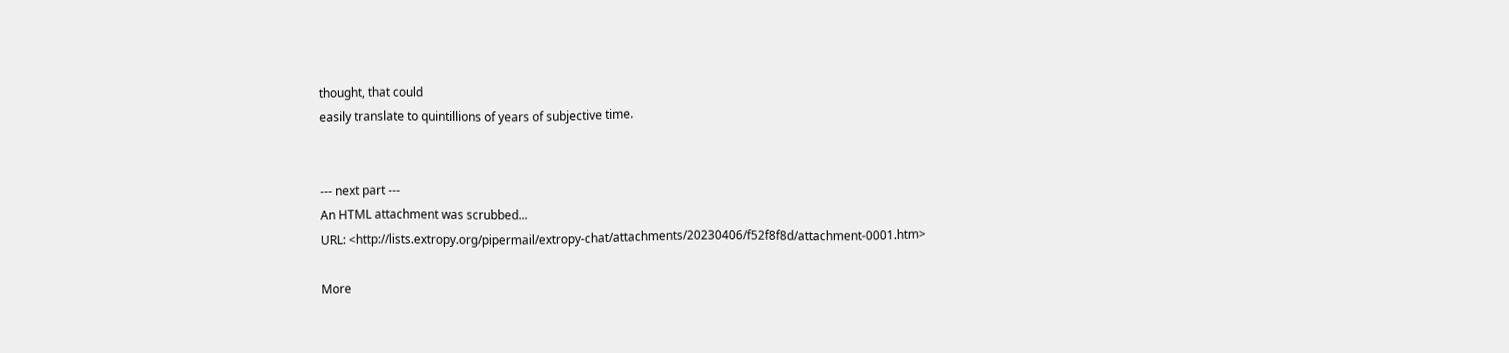thought, that could
easily translate to quintillions of years of subjective time.


--- next part ---
An HTML attachment was scrubbed...
URL: <http://lists.extropy.org/pipermail/extropy-chat/attachments/20230406/f52f8f8d/attachment-0001.htm>

More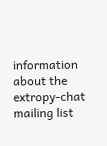information about the extropy-chat mailing list